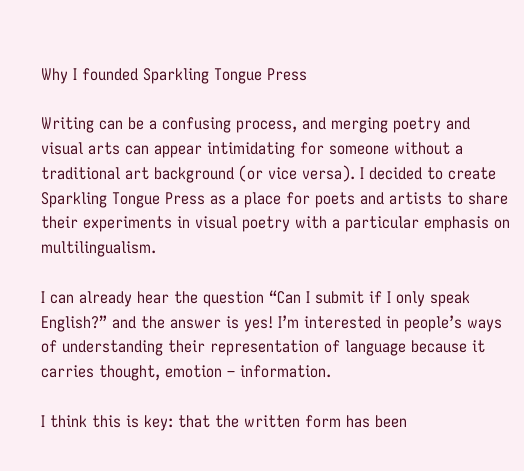Why I founded Sparkling Tongue Press

Writing can be a confusing process, and merging poetry and visual arts can appear intimidating for someone without a traditional art background (or vice versa). I decided to create Sparkling Tongue Press as a place for poets and artists to share their experiments in visual poetry with a particular emphasis on multilingualism.

I can already hear the question “Can I submit if I only speak English?” and the answer is yes! I’m interested in people’s ways of understanding their representation of language because it carries thought, emotion – information.

I think this is key: that the written form has been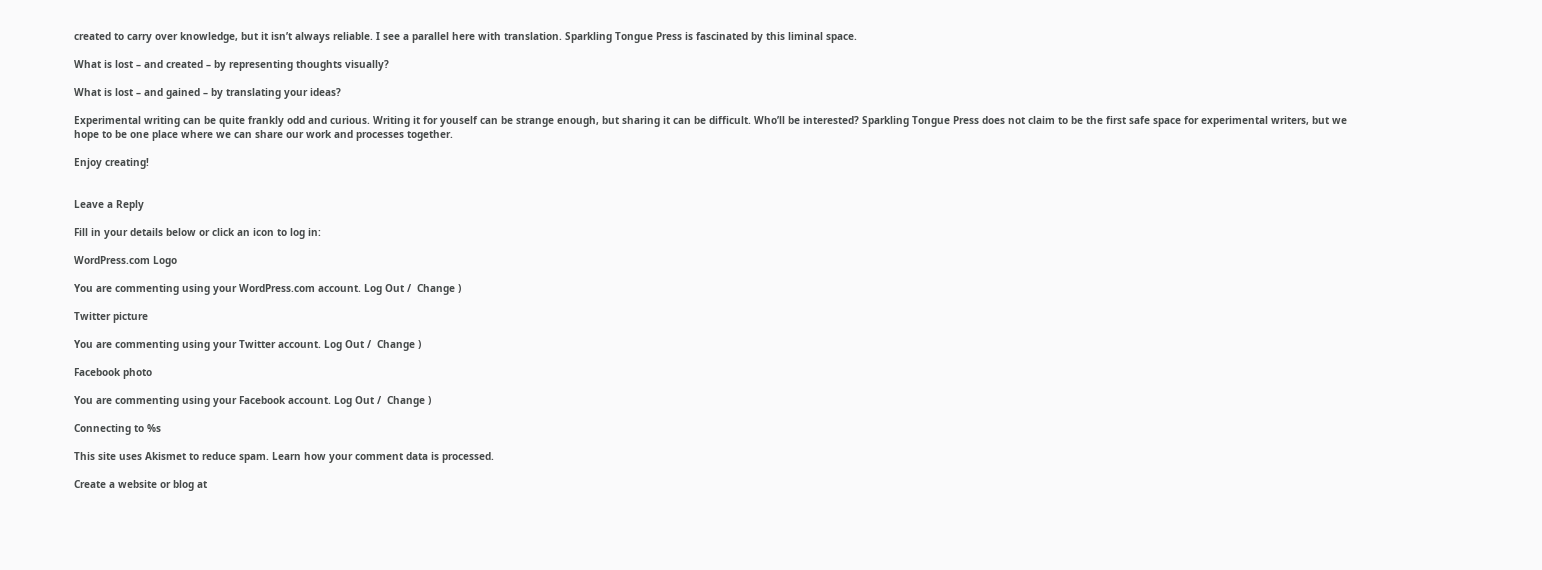created to carry over knowledge, but it isn’t always reliable. I see a parallel here with translation. Sparkling Tongue Press is fascinated by this liminal space.

What is lost – and created – by representing thoughts visually?

What is lost – and gained – by translating your ideas?

Experimental writing can be quite frankly odd and curious. Writing it for youself can be strange enough, but sharing it can be difficult. Who’ll be interested? Sparkling Tongue Press does not claim to be the first safe space for experimental writers, but we hope to be one place where we can share our work and processes together.

Enjoy creating!


Leave a Reply

Fill in your details below or click an icon to log in:

WordPress.com Logo

You are commenting using your WordPress.com account. Log Out /  Change )

Twitter picture

You are commenting using your Twitter account. Log Out /  Change )

Facebook photo

You are commenting using your Facebook account. Log Out /  Change )

Connecting to %s

This site uses Akismet to reduce spam. Learn how your comment data is processed.

Create a website or blog at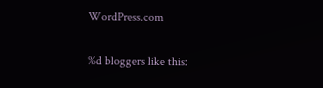WordPress.com

%d bloggers like this: